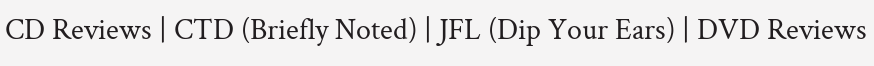CD Reviews | CTD (Briefly Noted) | JFL (Dip Your Ears) | DVD Reviews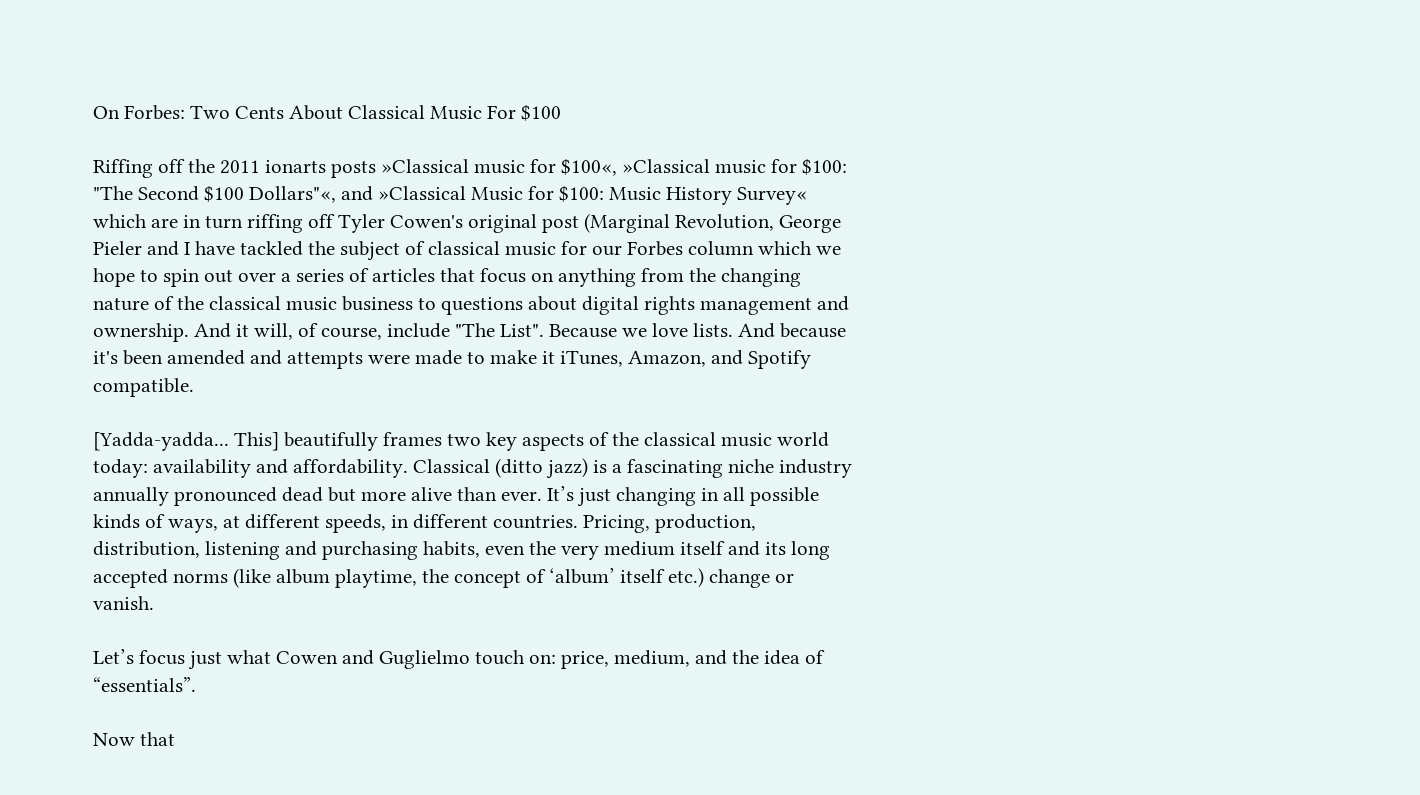On Forbes: Two Cents About Classical Music For $100

Riffing off the 2011 ionarts posts »Classical music for $100«, »Classical music for $100: "The Second $100 Dollars"«, and »Classical Music for $100: Music History Survey« which are in turn riffing off Tyler Cowen's original post (Marginal Revolution, George Pieler and I have tackled the subject of classical music for our Forbes column which we hope to spin out over a series of articles that focus on anything from the changing nature of the classical music business to questions about digital rights management and ownership. And it will, of course, include "The List". Because we love lists. And because it's been amended and attempts were made to make it iTunes, Amazon, and Spotify compatible.

[Yadda-yadda... This] beautifully frames two key aspects of the classical music world today: availability and affordability. Classical (ditto jazz) is a fascinating niche industry annually pronounced dead but more alive than ever. It’s just changing in all possible kinds of ways, at different speeds, in different countries. Pricing, production, distribution, listening and purchasing habits, even the very medium itself and its long accepted norms (like album playtime, the concept of ‘album’ itself etc.) change or vanish.

Let’s focus just what Cowen and Guglielmo touch on: price, medium, and the idea of “essentials”.

Now that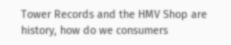Tower Records and the HMV Shop are history, how do we consumers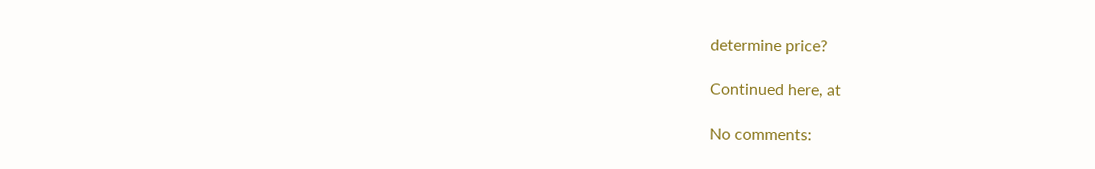determine price?

Continued here, at

No comments: